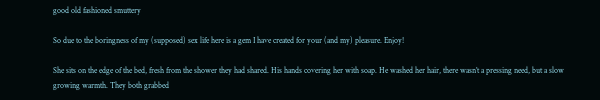good old fashioned smuttery

So due to the boringness of my (supposed) sex life here is a gem I have created for your (and my) pleasure. Enjoy!

She sits on the edge of the bed, fresh from the shower they had shared. His hands covering her with soap. He washed her hair, there wasn’t a pressing need, but a slow growing warmth. They both grabbed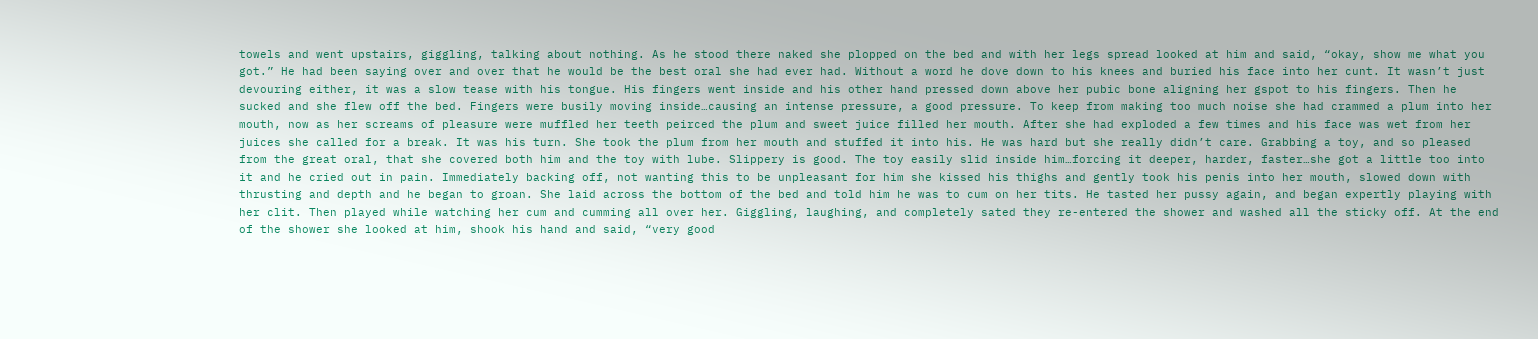towels and went upstairs, giggling, talking about nothing. As he stood there naked she plopped on the bed and with her legs spread looked at him and said, “okay, show me what you got.” He had been saying over and over that he would be the best oral she had ever had. Without a word he dove down to his knees and buried his face into her cunt. It wasn’t just devouring either, it was a slow tease with his tongue. His fingers went inside and his other hand pressed down above her pubic bone aligning her gspot to his fingers. Then he sucked and she flew off the bed. Fingers were busily moving inside…causing an intense pressure, a good pressure. To keep from making too much noise she had crammed a plum into her mouth, now as her screams of pleasure were muffled her teeth peirced the plum and sweet juice filled her mouth. After she had exploded a few times and his face was wet from her juices she called for a break. It was his turn. She took the plum from her mouth and stuffed it into his. He was hard but she really didn’t care. Grabbing a toy, and so pleased from the great oral, that she covered both him and the toy with lube. Slippery is good. The toy easily slid inside him…forcing it deeper, harder, faster…she got a little too into it and he cried out in pain. Immediately backing off, not wanting this to be unpleasant for him she kissed his thighs and gently took his penis into her mouth, slowed down with thrusting and depth and he began to groan. She laid across the bottom of the bed and told him he was to cum on her tits. He tasted her pussy again, and began expertly playing with her clit. Then played while watching her cum and cumming all over her. Giggling, laughing, and completely sated they re-entered the shower and washed all the sticky off. At the end of the shower she looked at him, shook his hand and said, “very good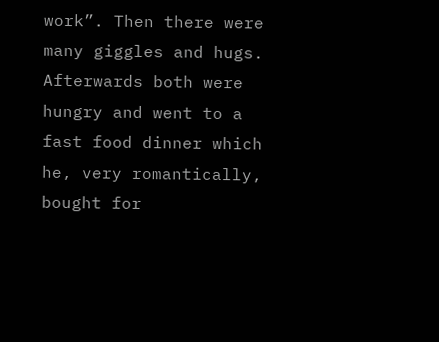work”. Then there were many giggles and hugs. Afterwards both were hungry and went to a fast food dinner which he, very romantically, bought for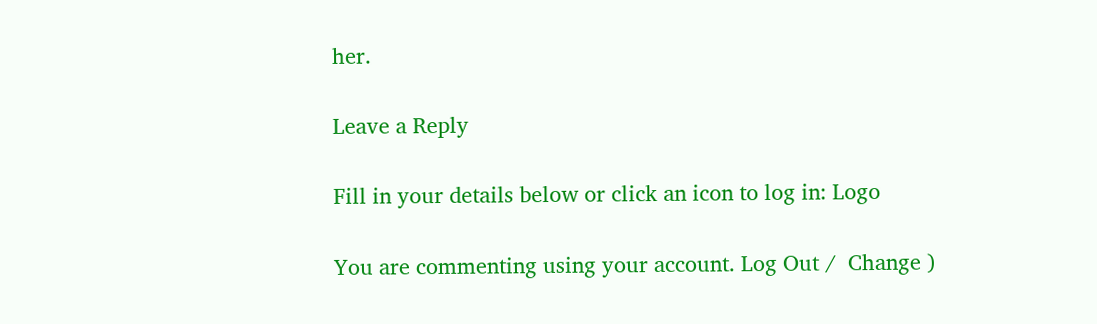her.

Leave a Reply

Fill in your details below or click an icon to log in: Logo

You are commenting using your account. Log Out /  Change )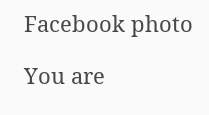Facebook photo

You are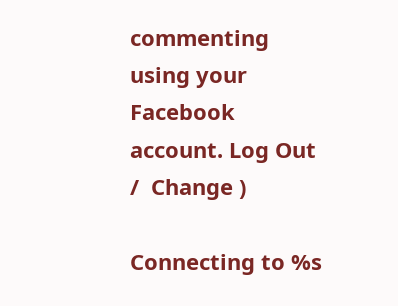commenting using your Facebook account. Log Out /  Change )

Connecting to %s